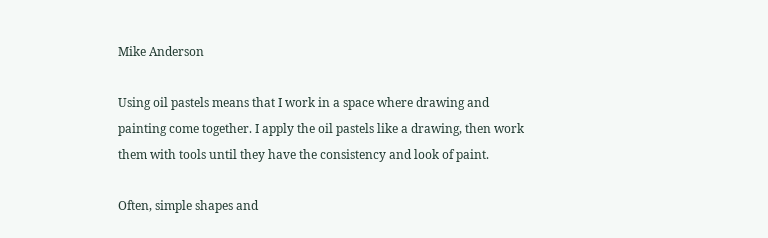Mike Anderson

Using oil pastels means that I work in a space where drawing and painting come together. I apply the oil pastels like a drawing, then work them with tools until they have the consistency and look of paint.

Often, simple shapes and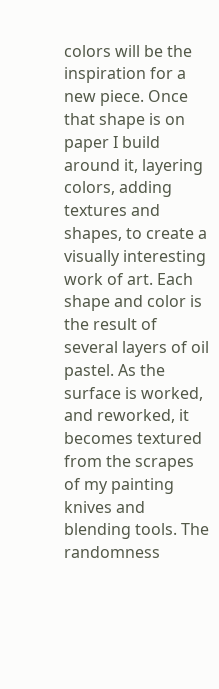colors will be the inspiration for a new piece. Once that shape is on paper I build around it, layering colors, adding textures and shapes, to create a visually interesting work of art. Each shape and color is the result of several layers of oil pastel. As the surface is worked, and reworked, it becomes textured from the scrapes of my painting knives and blending tools. The randomness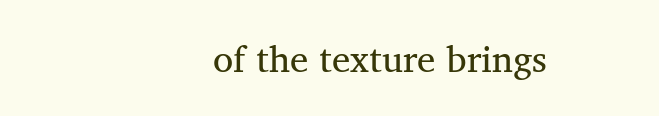of the texture brings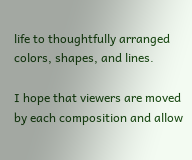life to thoughtfully arranged colors, shapes, and lines.

I hope that viewers are moved by each composition and allow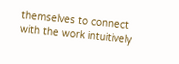themselves to connect with the work intuitively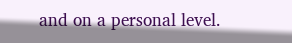and on a personal level.